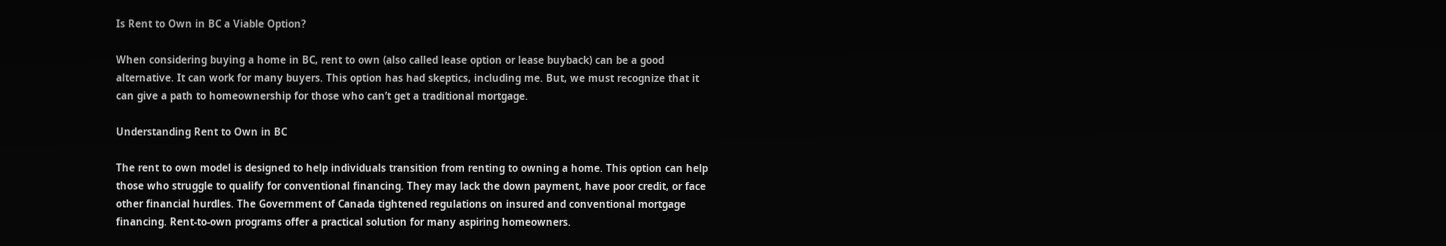Is Rent to Own in BC a Viable Option?

When considering buying a home in BC, rent to own (also called lease option or lease buyback) can be a good alternative. It can work for many buyers. This option has had skeptics, including me. But, we must recognize that it can give a path to homeownership for those who can’t get a traditional mortgage.

Understanding Rent to Own in BC

The rent to own model is designed to help individuals transition from renting to owning a home. This option can help those who struggle to qualify for conventional financing. They may lack the down payment, have poor credit, or face other financial hurdles. The Government of Canada tightened regulations on insured and conventional mortgage financing. Rent-to-own programs offer a practical solution for many aspiring homeowners.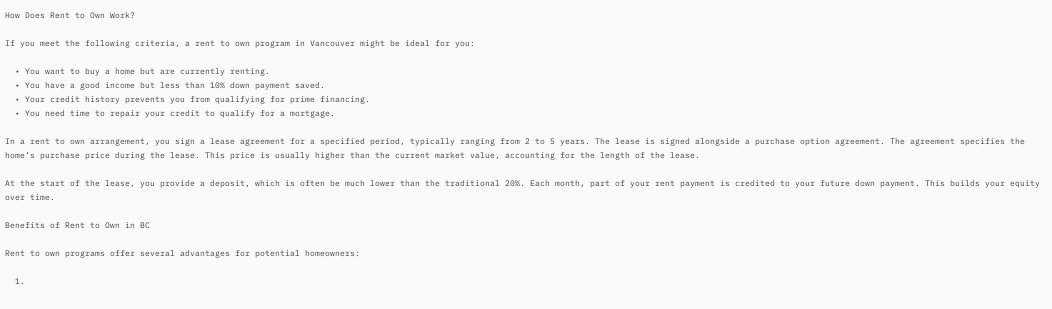How Does Rent to Own Work?

If you meet the following criteria, a rent to own program in Vancouver might be ideal for you:

  • You want to buy a home but are currently renting.
  • You have a good income but less than 10% down payment saved.
  • Your credit history prevents you from qualifying for prime financing.
  • You need time to repair your credit to qualify for a mortgage.

In a rent to own arrangement, you sign a lease agreement for a specified period, typically ranging from 2 to 5 years. The lease is signed alongside a purchase option agreement. The agreement specifies the home’s purchase price during the lease. This price is usually higher than the current market value, accounting for the length of the lease.

At the start of the lease, you provide a deposit, which is often be much lower than the traditional 20%. Each month, part of your rent payment is credited to your future down payment. This builds your equity over time.

Benefits of Rent to Own in BC

Rent to own programs offer several advantages for potential homeowners:

  1.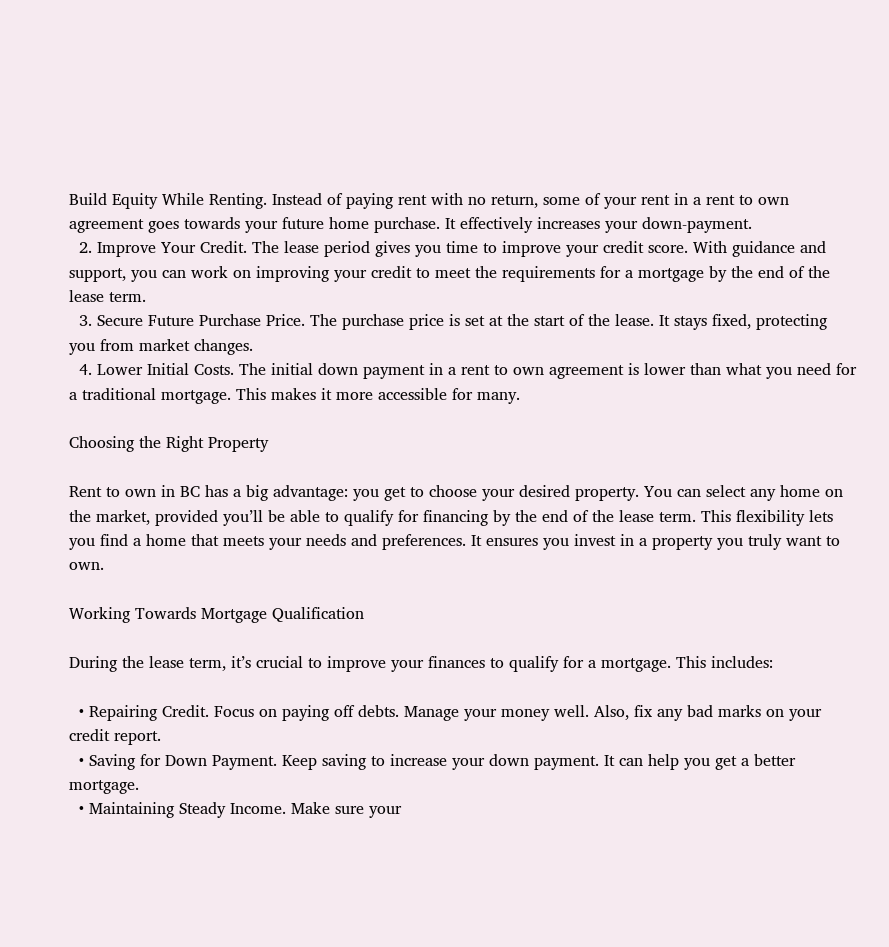Build Equity While Renting. Instead of paying rent with no return, some of your rent in a rent to own agreement goes towards your future home purchase. It effectively increases your down-payment.
  2. Improve Your Credit. The lease period gives you time to improve your credit score. With guidance and support, you can work on improving your credit to meet the requirements for a mortgage by the end of the lease term.
  3. Secure Future Purchase Price. The purchase price is set at the start of the lease. It stays fixed, protecting you from market changes.
  4. Lower Initial Costs. The initial down payment in a rent to own agreement is lower than what you need for a traditional mortgage. This makes it more accessible for many.

Choosing the Right Property

Rent to own in BC has a big advantage: you get to choose your desired property. You can select any home on the market, provided you’ll be able to qualify for financing by the end of the lease term. This flexibility lets you find a home that meets your needs and preferences. It ensures you invest in a property you truly want to own.

Working Towards Mortgage Qualification

During the lease term, it’s crucial to improve your finances to qualify for a mortgage. This includes:

  • Repairing Credit. Focus on paying off debts. Manage your money well. Also, fix any bad marks on your credit report.
  • Saving for Down Payment. Keep saving to increase your down payment. It can help you get a better mortgage.
  • Maintaining Steady Income. Make sure your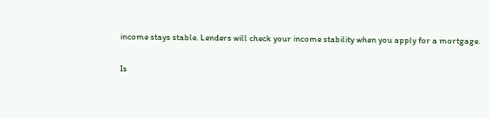income stays stable. Lenders will check your income stability when you apply for a mortgage.

Is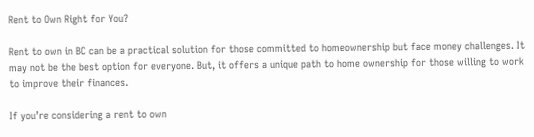Rent to Own Right for You?

Rent to own in BC can be a practical solution for those committed to homeownership but face money challenges. It may not be the best option for everyone. But, it offers a unique path to home ownership for those willing to work to improve their finances.

If you’re considering a rent to own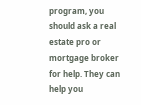program, you should ask a real estate pro or mortgage broker for help. They can help you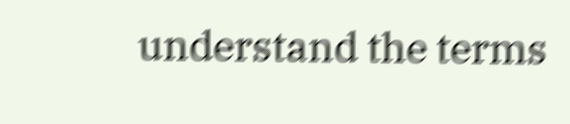understand the terms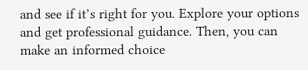and see if it’s right for you. Explore your options and get professional guidance. Then, you can make an informed choice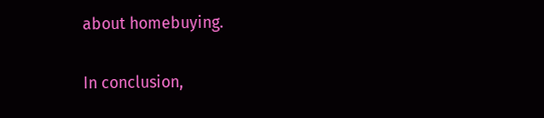about homebuying.

In conclusion,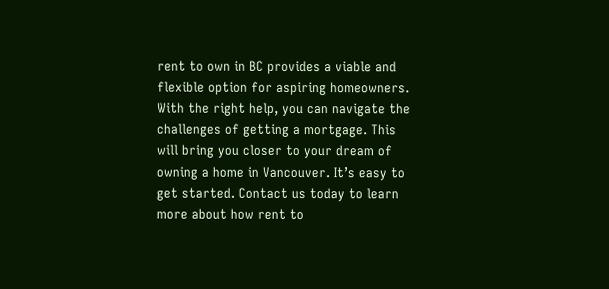rent to own in BC provides a viable and flexible option for aspiring homeowners. With the right help, you can navigate the challenges of getting a mortgage. This will bring you closer to your dream of owning a home in Vancouver. It’s easy to get started. Contact us today to learn more about how rent to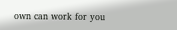own can work for you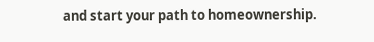and start your path to homeownership.